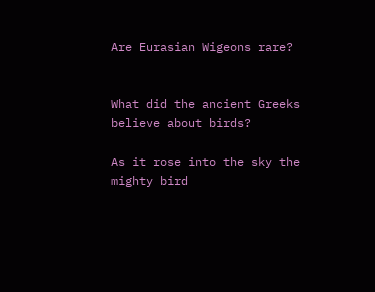Are Eurasian Wigeons rare?


What did the ancient Greeks believe about birds?

As it rose into the sky the mighty bird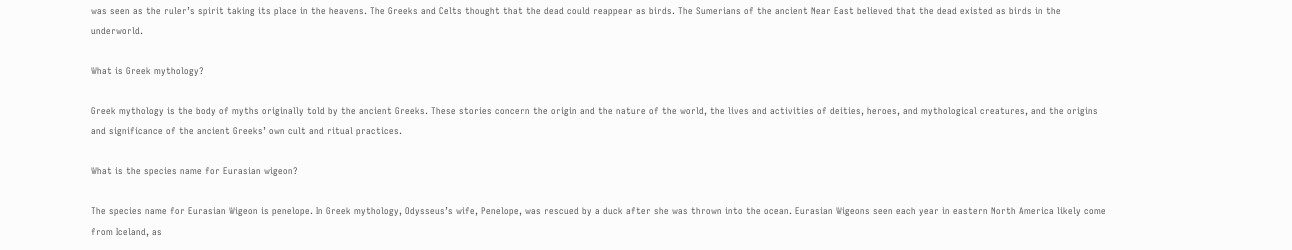was seen as the ruler’s spirit taking its place in the heavens. The Greeks and Celts thought that the dead could reappear as birds. The Sumerians of the ancient Near East believed that the dead existed as birds in the underworld.

What is Greek mythology?

Greek mythology is the body of myths originally told by the ancient Greeks. These stories concern the origin and the nature of the world, the lives and activities of deities, heroes, and mythological creatures, and the origins and significance of the ancient Greeks’ own cult and ritual practices.

What is the species name for Eurasian wigeon?

The species name for Eurasian Wigeon is penelope. In Greek mythology, Odysseus’s wife, Penelope, was rescued by a duck after she was thrown into the ocean. Eurasian Wigeons seen each year in eastern North America likely come from Iceland, as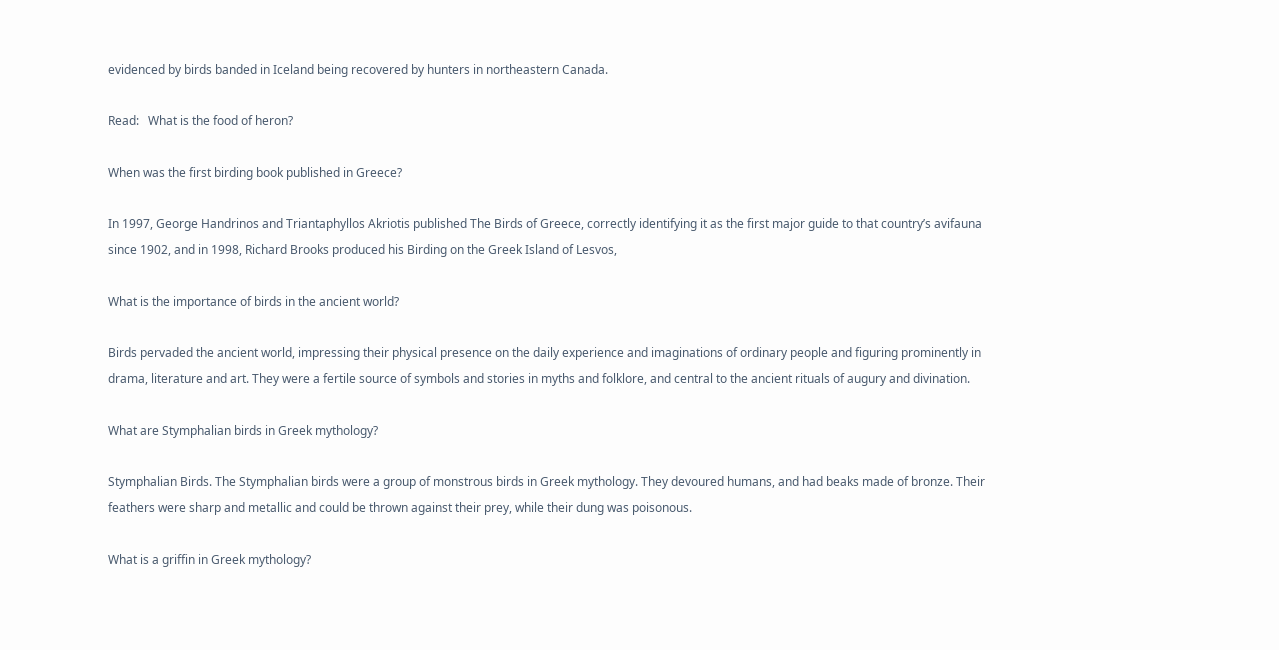evidenced by birds banded in Iceland being recovered by hunters in northeastern Canada.

Read:   What is the food of heron?

When was the first birding book published in Greece?

In 1997, George Handrinos and Triantaphyllos Akriotis published The Birds of Greece, correctly identifying it as the first major guide to that country’s avifauna since 1902, and in 1998, Richard Brooks produced his Birding on the Greek Island of Lesvos,

What is the importance of birds in the ancient world?

Birds pervaded the ancient world, impressing their physical presence on the daily experience and imaginations of ordinary people and figuring prominently in drama, literature and art. They were a fertile source of symbols and stories in myths and folklore, and central to the ancient rituals of augury and divination.

What are Stymphalian birds in Greek mythology?

Stymphalian Birds. The Stymphalian birds were a group of monstrous birds in Greek mythology. They devoured humans, and had beaks made of bronze. Their feathers were sharp and metallic and could be thrown against their prey, while their dung was poisonous.

What is a griffin in Greek mythology?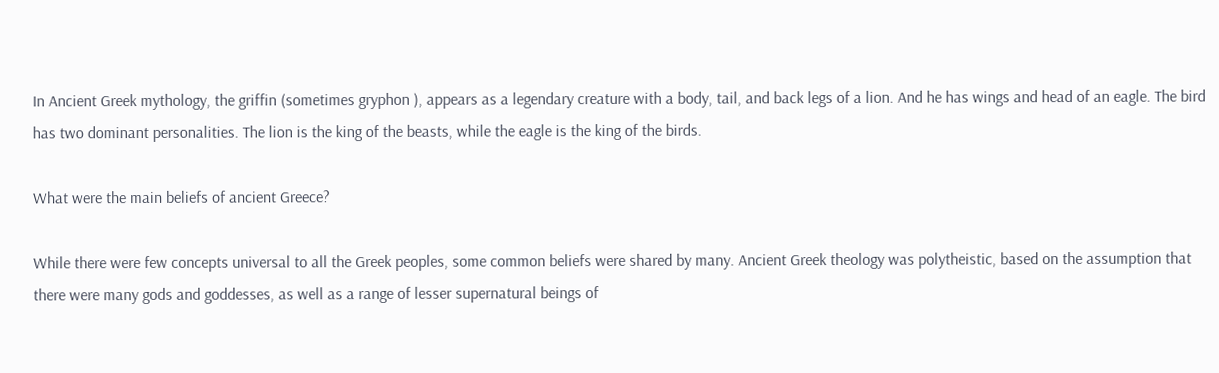In Ancient Greek mythology, the griffin (sometimes gryphon ), appears as a legendary creature with a body, tail, and back legs of a lion. And he has wings and head of an eagle. The bird has two dominant personalities. The lion is the king of the beasts, while the eagle is the king of the birds.

What were the main beliefs of ancient Greece?

While there were few concepts universal to all the Greek peoples, some common beliefs were shared by many. Ancient Greek theology was polytheistic, based on the assumption that there were many gods and goddesses, as well as a range of lesser supernatural beings of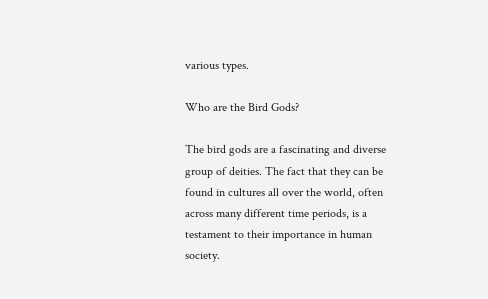various types.

Who are the Bird Gods?

The bird gods are a fascinating and diverse group of deities. The fact that they can be found in cultures all over the world, often across many different time periods, is a testament to their importance in human society.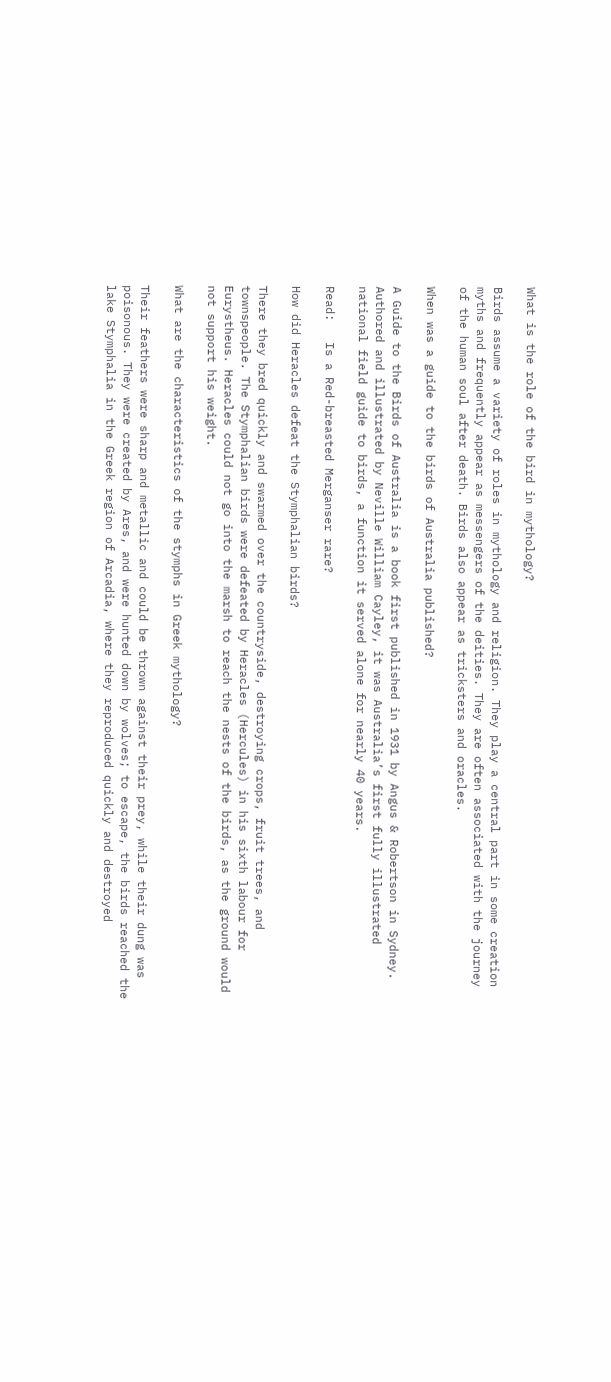What is the role of the bird in mythology?

Birds assume a variety of roles in mythology and religion. They play a central part in some creation myths and frequently appear as messengers of the deities. They are often associated with the journey of the human soul after death. Birds also appear as tricksters and oracles.

When was a guide to the birds of Australia published?

A Guide to the Birds of Australia is a book first published in 1931 by Angus & Robertson in Sydney. Authored and illustrated by Neville William Cayley, it was Australia’s first fully illustrated national field guide to birds, a function it served alone for nearly 40 years.

Read:   Is a Red-breasted Merganser rare?

How did Heracles defeat the Stymphalian birds?

There they bred quickly and swarmed over the countryside, destroying crops, fruit trees, and townspeople. The Stymphalian birds were defeated by Heracles (Hercules) in his sixth labour for Eurystheus. Heracles could not go into the marsh to reach the nests of the birds, as the ground would not support his weight.

What are the characteristics of the stymphs in Greek mythology?

Their feathers were sharp and metallic and could be thrown against their prey, while their dung was poisonous. They were created by Ares, and were hunted down by wolves; to escape, the birds reached the lake Stymphalia in the Greek region of Arcadia, where they reproduced quickly and destroyed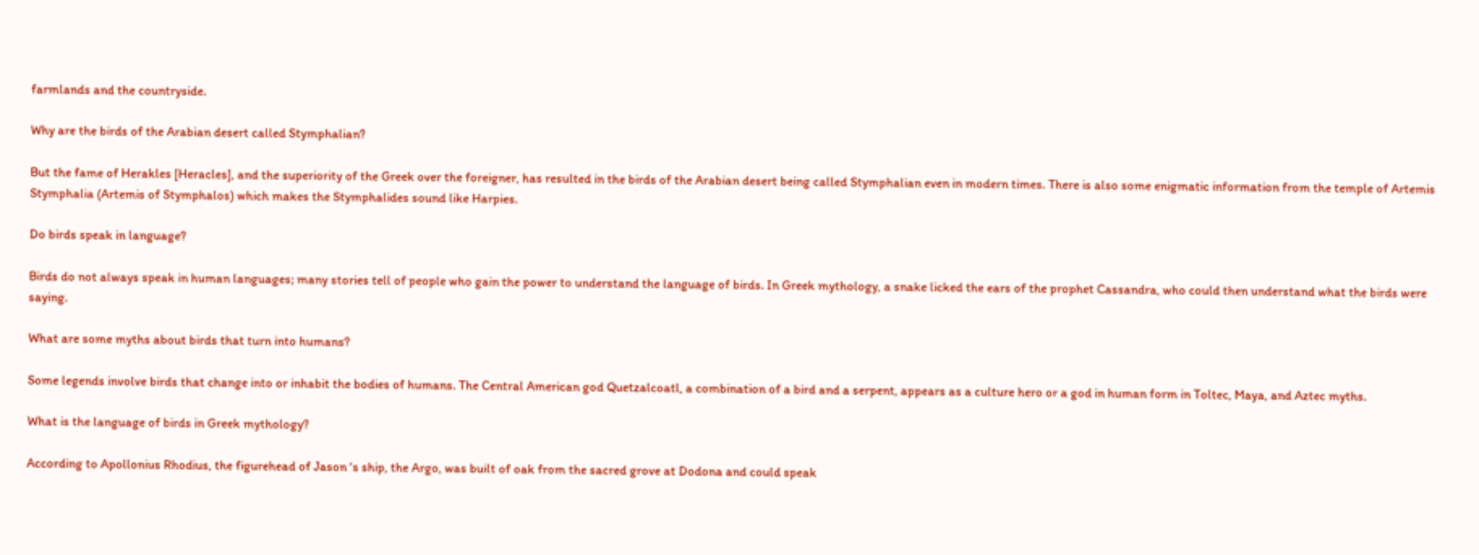farmlands and the countryside.

Why are the birds of the Arabian desert called Stymphalian?

But the fame of Herakles [Heracles], and the superiority of the Greek over the foreigner, has resulted in the birds of the Arabian desert being called Stymphalian even in modern times. There is also some enigmatic information from the temple of Artemis Stymphalia (Artemis of Stymphalos) which makes the Stymphalides sound like Harpies.

Do birds speak in language?

Birds do not always speak in human languages; many stories tell of people who gain the power to understand the language of birds. In Greek mythology, a snake licked the ears of the prophet Cassandra, who could then understand what the birds were saying.

What are some myths about birds that turn into humans?

Some legends involve birds that change into or inhabit the bodies of humans. The Central American god Quetzalcoatl, a combination of a bird and a serpent, appears as a culture hero or a god in human form in Toltec, Maya, and Aztec myths.

What is the language of birds in Greek mythology?

According to Apollonius Rhodius, the figurehead of Jason ‘s ship, the Argo, was built of oak from the sacred grove at Dodona and could speak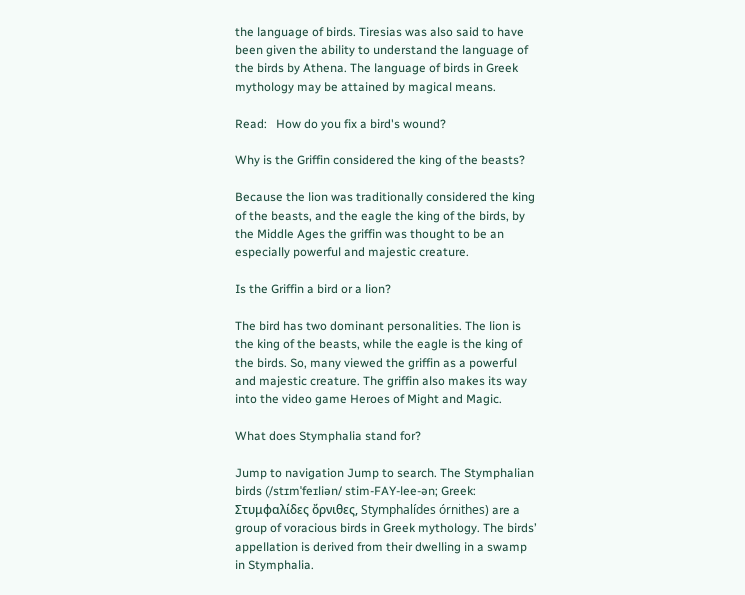the language of birds. Tiresias was also said to have been given the ability to understand the language of the birds by Athena. The language of birds in Greek mythology may be attained by magical means.

Read:   How do you fix a bird's wound?

Why is the Griffin considered the king of the beasts?

Because the lion was traditionally considered the king of the beasts, and the eagle the king of the birds, by the Middle Ages the griffin was thought to be an especially powerful and majestic creature.

Is the Griffin a bird or a lion?

The bird has two dominant personalities. The lion is the king of the beasts, while the eagle is the king of the birds. So, many viewed the griffin as a powerful and majestic creature. The griffin also makes its way into the video game Heroes of Might and Magic.

What does Stymphalia stand for?

Jump to navigation Jump to search. The Stymphalian birds (/stɪmˈfeɪliən/ stim-FAY-lee-ən; Greek: Στυμφαλίδες ὄρνιθες, Stymphalídes órnithes) are a group of voracious birds in Greek mythology. The birds’ appellation is derived from their dwelling in a swamp in Stymphalia.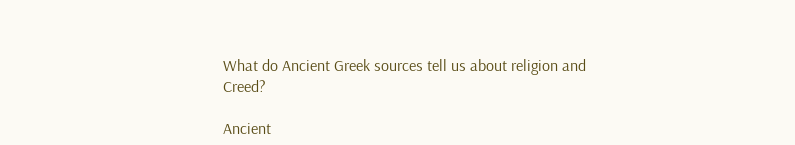What do Ancient Greek sources tell us about religion and Creed?

Ancient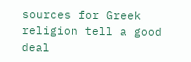sources for Greek religion tell a good deal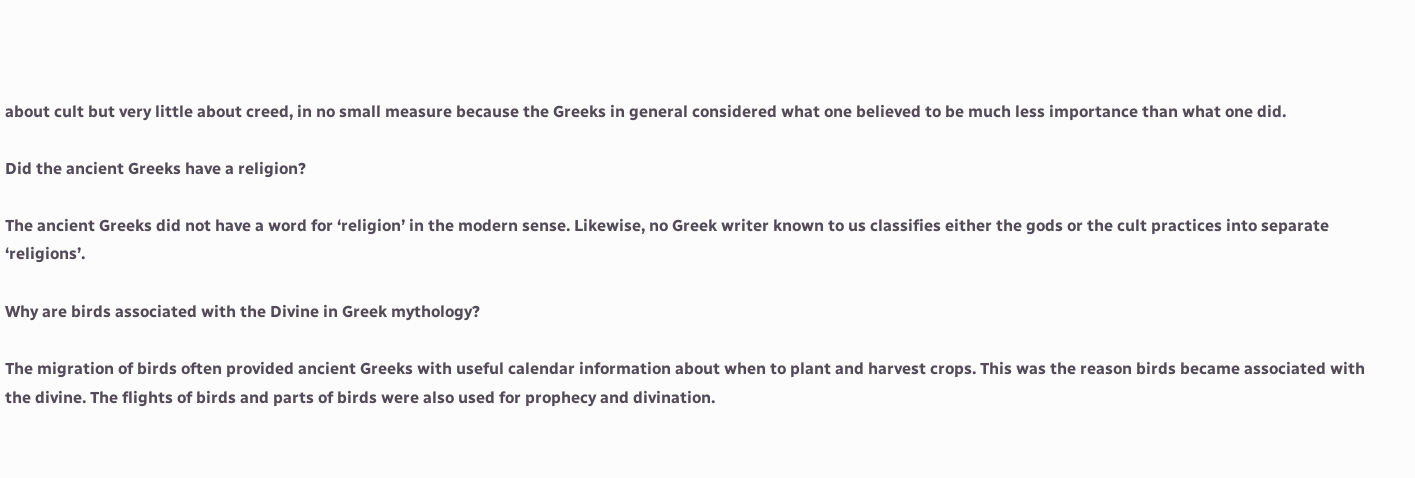about cult but very little about creed, in no small measure because the Greeks in general considered what one believed to be much less importance than what one did.

Did the ancient Greeks have a religion?

The ancient Greeks did not have a word for ‘religion’ in the modern sense. Likewise, no Greek writer known to us classifies either the gods or the cult practices into separate ‘religions’.

Why are birds associated with the Divine in Greek mythology?

The migration of birds often provided ancient Greeks with useful calendar information about when to plant and harvest crops. This was the reason birds became associated with the divine. The flights of birds and parts of birds were also used for prophecy and divination.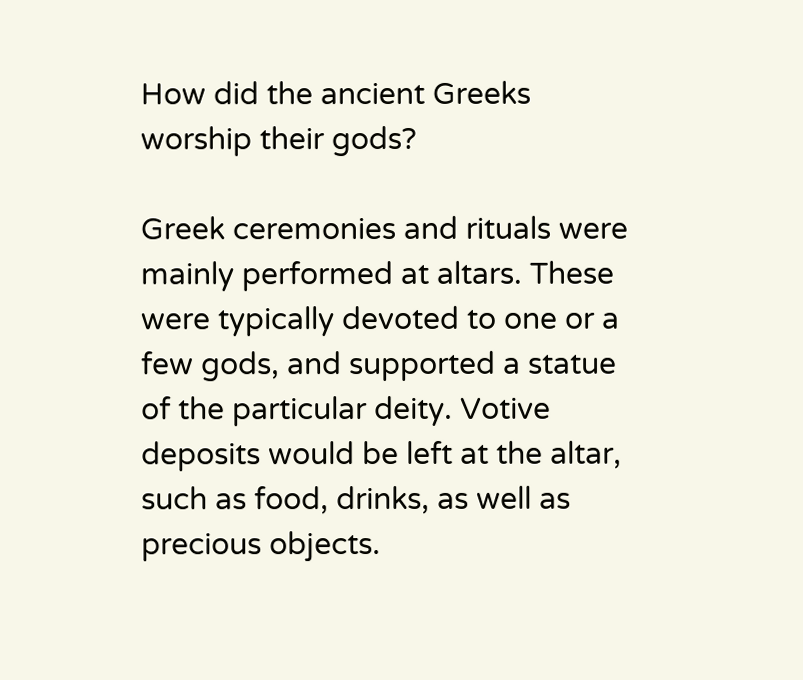How did the ancient Greeks worship their gods?

Greek ceremonies and rituals were mainly performed at altars. These were typically devoted to one or a few gods, and supported a statue of the particular deity. Votive deposits would be left at the altar, such as food, drinks, as well as precious objects.